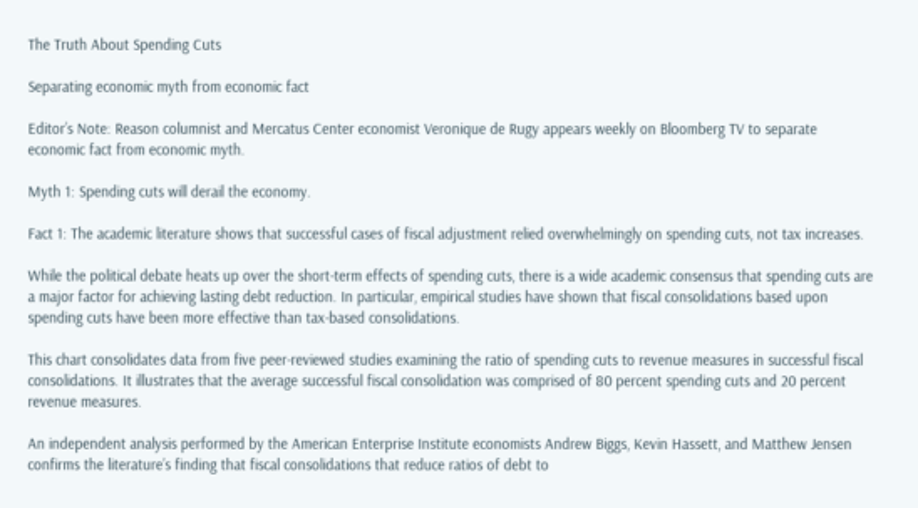The Truth About Spending Cuts

Separating economic myth from economic fact

Editor’s Note: Reason columnist and Mercatus Center economist Veronique de Rugy appears weekly on Bloomberg TV to separate economic fact from economic myth.

Myth 1: Spending cuts will derail the economy.

Fact 1: The academic literature shows that successful cases of fiscal adjustment relied overwhelmingly on spending cuts, not tax increases.

While the political debate heats up over the short-term effects of spending cuts, there is a wide academic consensus that spending cuts are a major factor for achieving lasting debt reduction. In particular, empirical studies have shown that fiscal consolidations based upon spending cuts have been more effective than tax-based consolidations.

This chart consolidates data from five peer-reviewed studies examining the ratio of spending cuts to revenue measures in successful fiscal consolidations. It illustrates that the average successful fiscal consolidation was comprised of 80 percent spending cuts and 20 percent revenue measures.

An independent analysis performed by the American Enterprise Institute economists Andrew Biggs, Kevin Hassett, and Matthew Jensen confirms the literature’s finding that fiscal consolidations that reduce ratios of debt to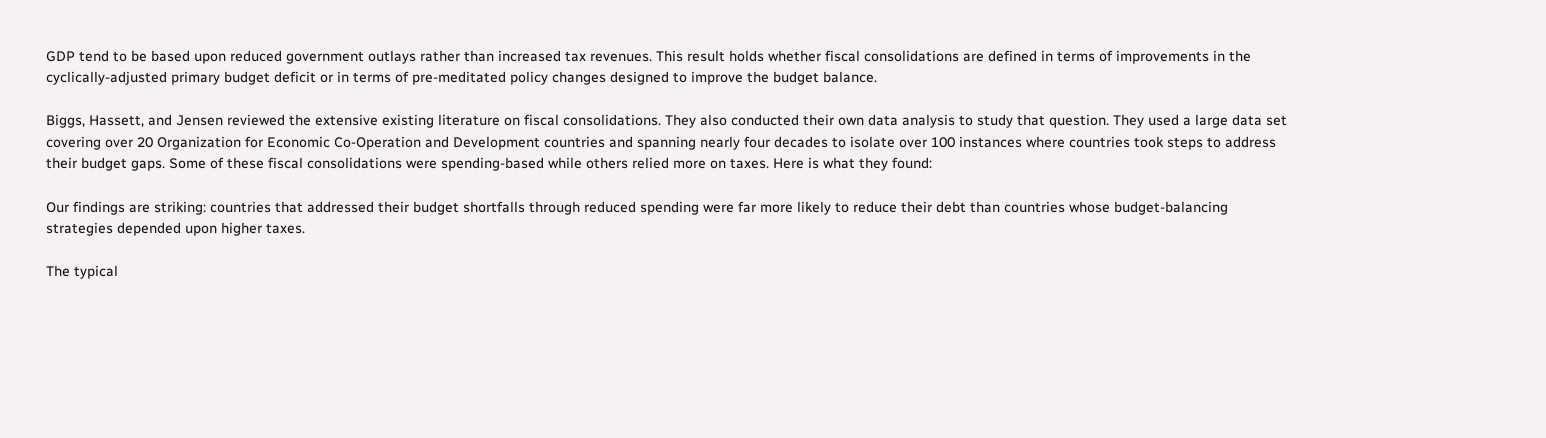GDP tend to be based upon reduced government outlays rather than increased tax revenues. This result holds whether fiscal consolidations are defined in terms of improvements in the cyclically-adjusted primary budget deficit or in terms of pre-meditated policy changes designed to improve the budget balance.

Biggs, Hassett, and Jensen reviewed the extensive existing literature on fiscal consolidations. They also conducted their own data analysis to study that question. They used a large data set covering over 20 Organization for Economic Co-Operation and Development countries and spanning nearly four decades to isolate over 100 instances where countries took steps to address their budget gaps. Some of these fiscal consolidations were spending-based while others relied more on taxes. Here is what they found:

Our findings are striking: countries that addressed their budget shortfalls through reduced spending were far more likely to reduce their debt than countries whose budget-balancing strategies depended upon higher taxes.

The typical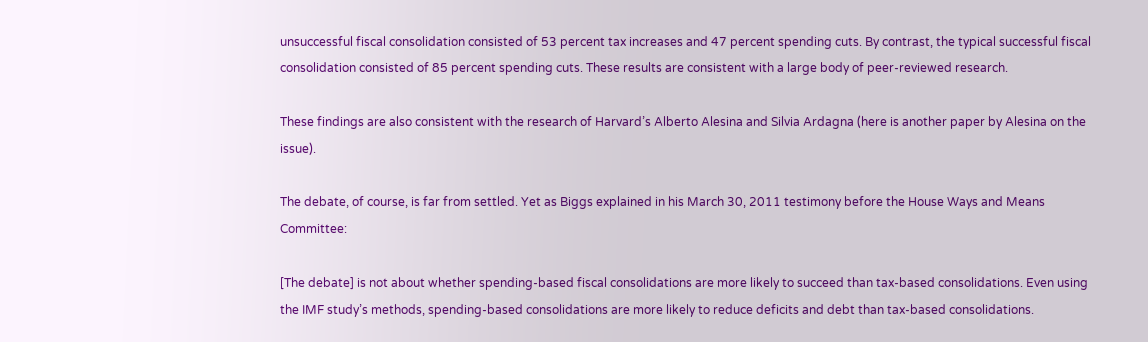unsuccessful fiscal consolidation consisted of 53 percent tax increases and 47 percent spending cuts. By contrast, the typical successful fiscal consolidation consisted of 85 percent spending cuts. These results are consistent with a large body of peer-reviewed research.

These findings are also consistent with the research of Harvard’s Alberto Alesina and Silvia Ardagna (here is another paper by Alesina on the issue).

The debate, of course, is far from settled. Yet as Biggs explained in his March 30, 2011 testimony before the House Ways and Means Committee:

[The debate] is not about whether spending-based fiscal consolidations are more likely to succeed than tax-based consolidations. Even using the IMF study’s methods, spending-based consolidations are more likely to reduce deficits and debt than tax-based consolidations.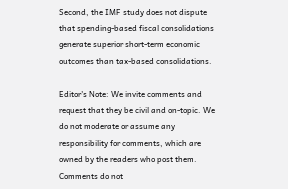Second, the IMF study does not dispute that spending-based fiscal consolidations generate superior short-term economic outcomes than tax-based consolidations.

Editor's Note: We invite comments and request that they be civil and on-topic. We do not moderate or assume any responsibility for comments, which are owned by the readers who post them. Comments do not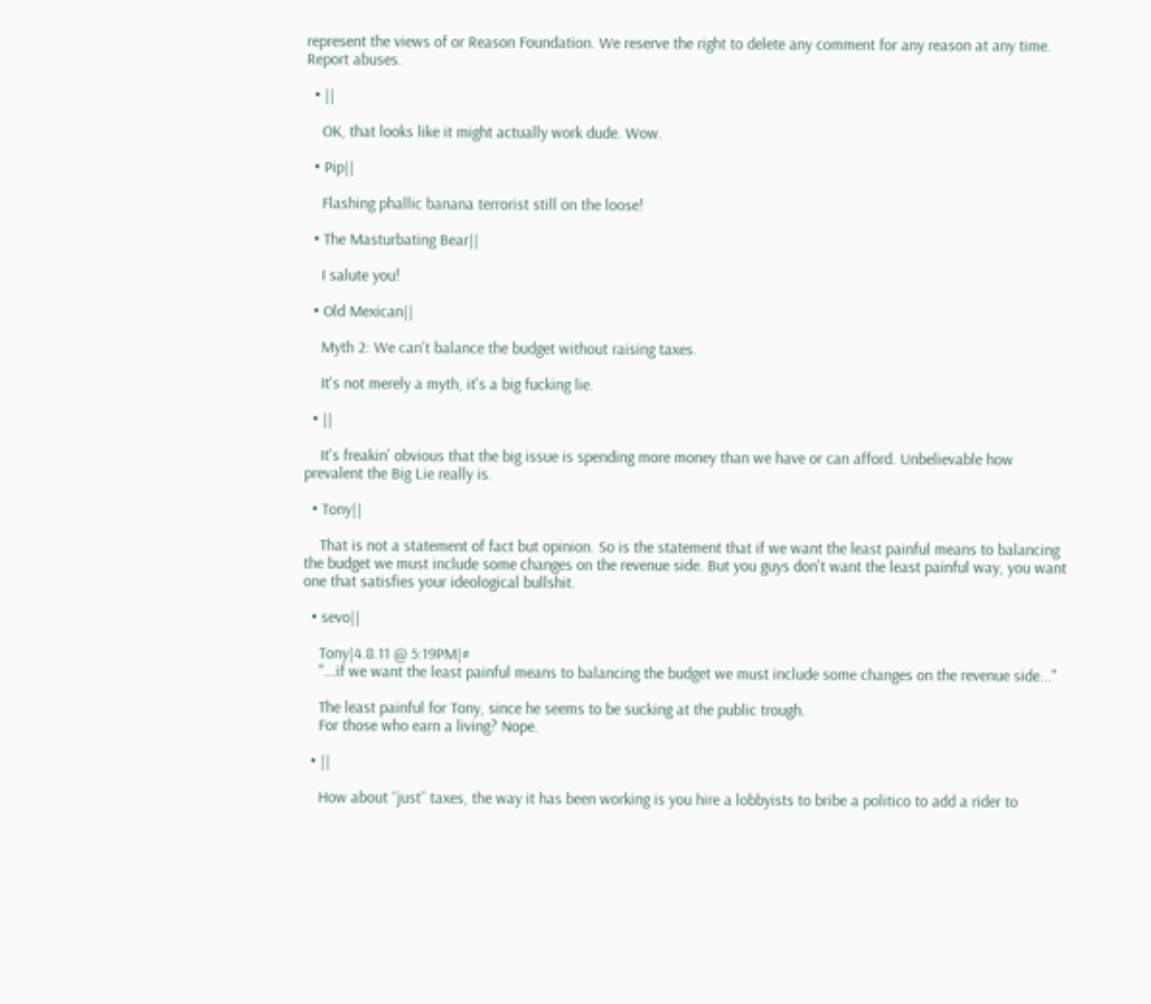represent the views of or Reason Foundation. We reserve the right to delete any comment for any reason at any time. Report abuses.

  • ||

    OK, that looks like it might actually work dude. Wow.

  • Pip||

    Flashing phallic banana terrorist still on the loose!

  • The Masturbating Bear||

    I salute you!

  • Old Mexican||

    Myth 2: We can't balance the budget without raising taxes.

    It's not merely a myth, it's a big fucking lie.

  • ||

    It's freakin' obvious that the big issue is spending more money than we have or can afford. Unbelievable how prevalent the Big Lie really is.

  • Tony||

    That is not a statement of fact but opinion. So is the statement that if we want the least painful means to balancing the budget we must include some changes on the revenue side. But you guys don't want the least painful way, you want one that satisfies your ideological bullshit.

  • sevo||

    Tony|4.8.11 @ 5:19PM|#
    "...if we want the least painful means to balancing the budget we must include some changes on the revenue side..."

    The least painful for Tony, since he seems to be sucking at the public trough.
    For those who earn a living? Nope.

  • ||

    How about “just” taxes, the way it has been working is you hire a lobbyists to bribe a politico to add a rider to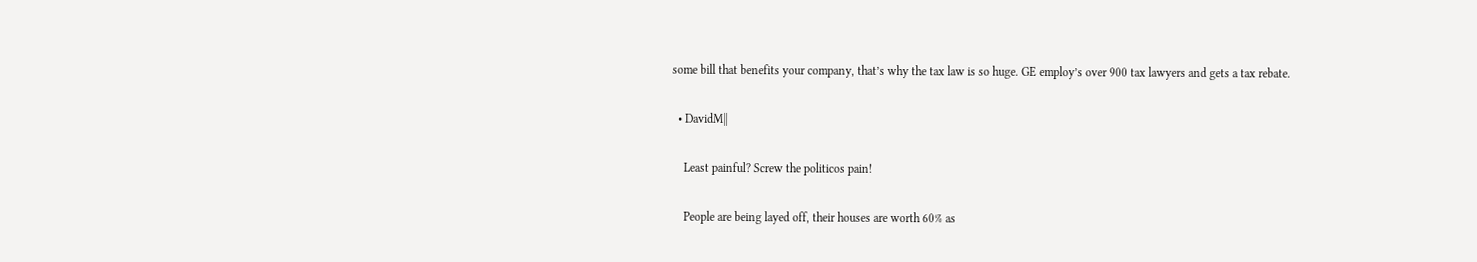some bill that benefits your company, that’s why the tax law is so huge. GE employ’s over 900 tax lawyers and gets a tax rebate.

  • DavidM||

    Least painful? Screw the politicos pain!

    People are being layed off, their houses are worth 60% as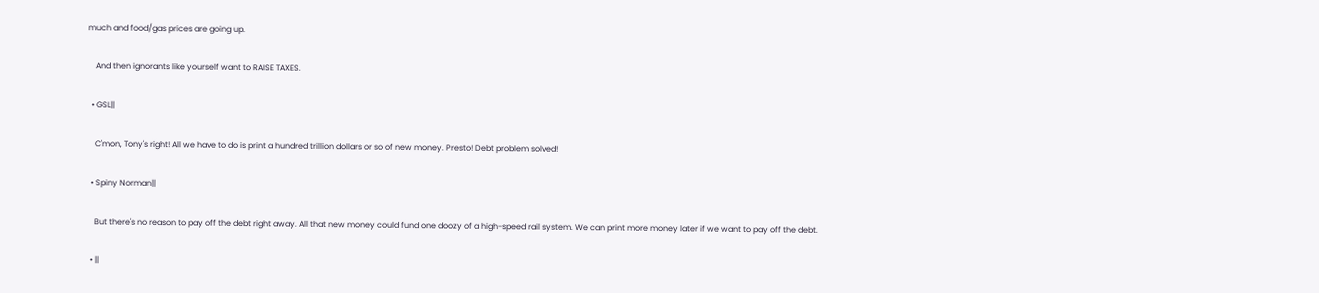much and food/gas prices are going up.

    And then ignorants like yourself want to RAISE TAXES.

  • GSL||

    C'mon, Tony's right! All we have to do is print a hundred trillion dollars or so of new money. Presto! Debt problem solved!

  • Spiny Norman||

    But there's no reason to pay off the debt right away. All that new money could fund one doozy of a high-speed rail system. We can print more money later if we want to pay off the debt.

  • ||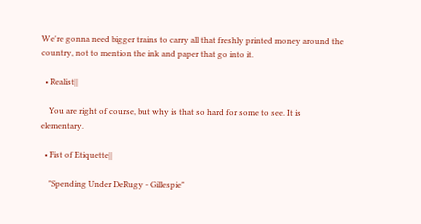We're gonna need bigger trains to carry all that freshly printed money around the country, not to mention the ink and paper that go into it.

  • Realist||

    You are right of course, but why is that so hard for some to see. It is elementary.

  • Fist of Etiquette||

    "Spending Under DeRugy - Gillespie"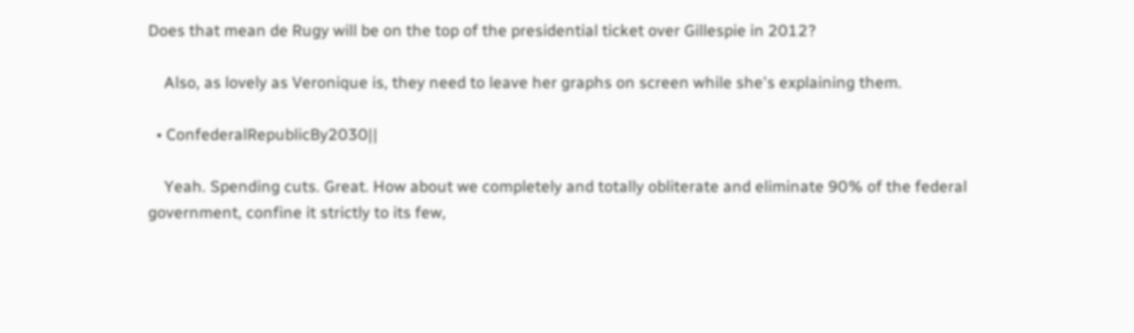Does that mean de Rugy will be on the top of the presidential ticket over Gillespie in 2012?

    Also, as lovely as Veronique is, they need to leave her graphs on screen while she's explaining them.

  • ConfederalRepublicBy2030||

    Yeah. Spending cuts. Great. How about we completely and totally obliterate and eliminate 90% of the federal government, confine it strictly to its few,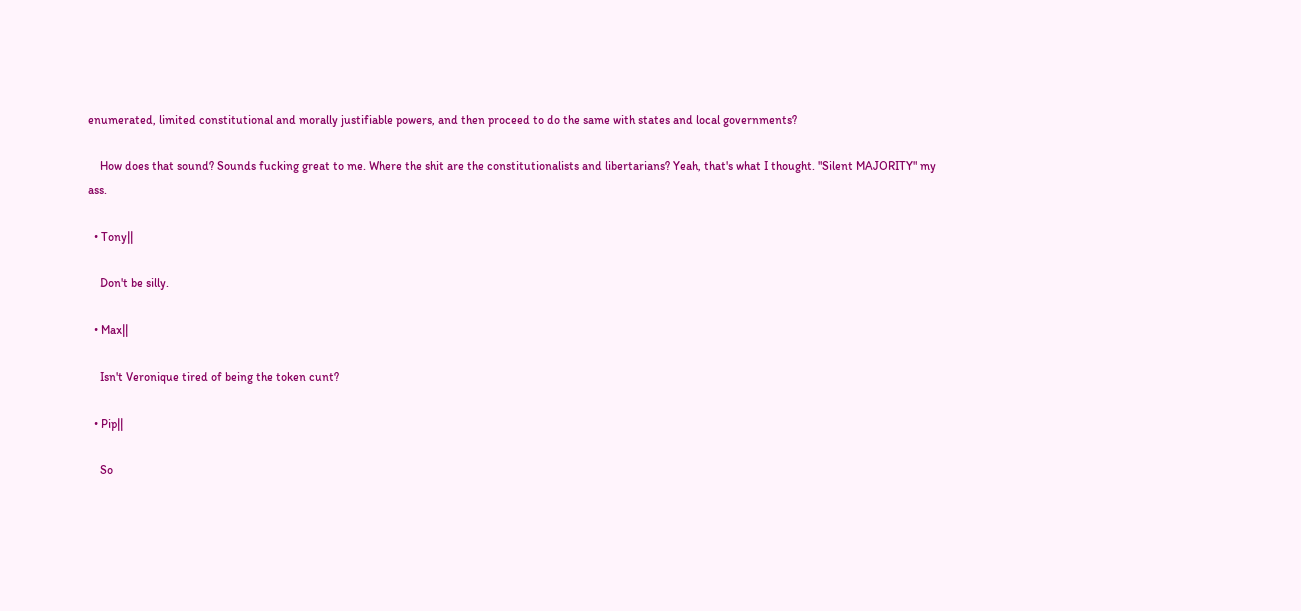enumerated, limited constitutional and morally justifiable powers, and then proceed to do the same with states and local governments?

    How does that sound? Sounds fucking great to me. Where the shit are the constitutionalists and libertarians? Yeah, that's what I thought. "Silent MAJORITY" my ass.

  • Tony||

    Don't be silly.

  • Max||

    Isn't Veronique tired of being the token cunt?

  • Pip||

    So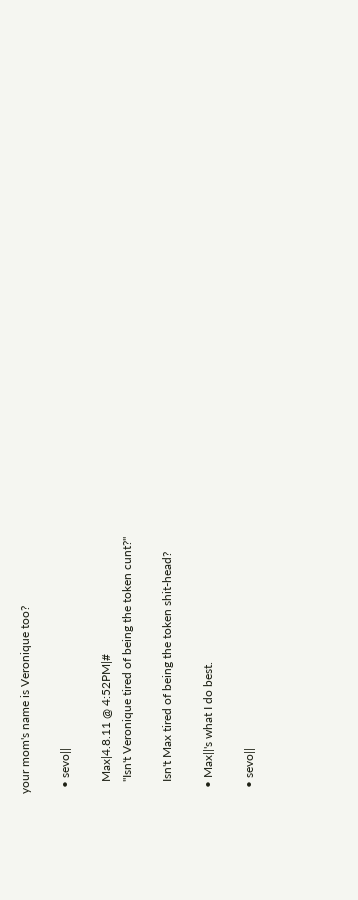your mom's name is Veronique too?

  • sevo||

    Max|4.8.11 @ 4:52PM|#
    "Isn't Veronique tired of being the token cunt?"

    Isn't Max tired of being the token shit-head?

  • Max||'s what I do best.

  • sevo||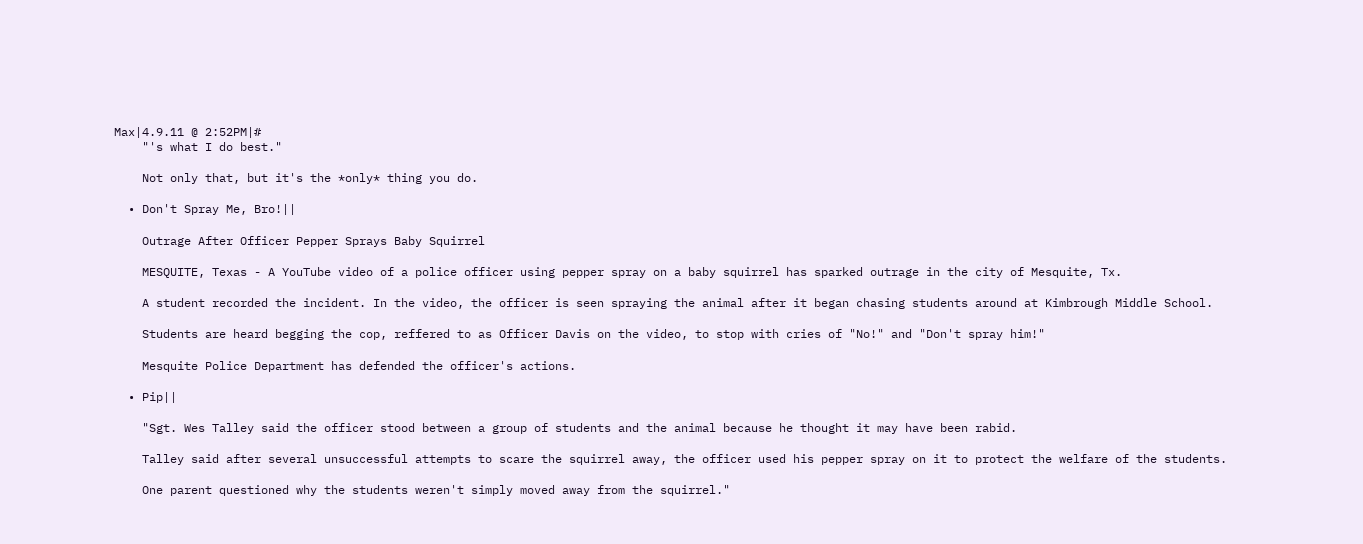Max|4.9.11 @ 2:52PM|#
    "'s what I do best."

    Not only that, but it's the *only* thing you do.

  • Don't Spray Me, Bro!||

    Outrage After Officer Pepper Sprays Baby Squirrel

    MESQUITE, Texas - A YouTube video of a police officer using pepper spray on a baby squirrel has sparked outrage in the city of Mesquite, Tx.

    A student recorded the incident. In the video, the officer is seen spraying the animal after it began chasing students around at Kimbrough Middle School.

    Students are heard begging the cop, reffered to as Officer Davis on the video, to stop with cries of "No!" and "Don't spray him!"

    Mesquite Police Department has defended the officer's actions.

  • Pip||

    "Sgt. Wes Talley said the officer stood between a group of students and the animal because he thought it may have been rabid.

    Talley said after several unsuccessful attempts to scare the squirrel away, the officer used his pepper spray on it to protect the welfare of the students.

    One parent questioned why the students weren't simply moved away from the squirrel."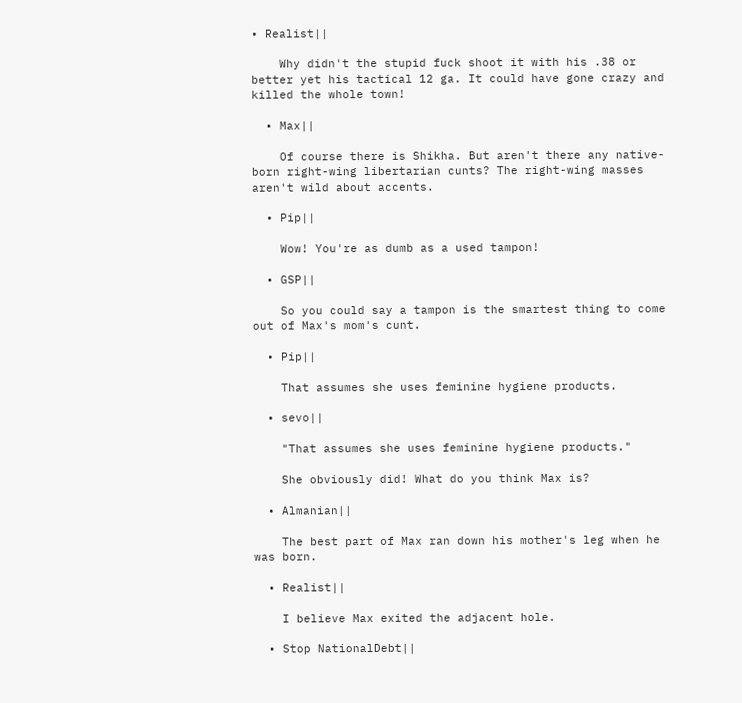• Realist||

    Why didn't the stupid fuck shoot it with his .38 or better yet his tactical 12 ga. It could have gone crazy and killed the whole town!

  • Max||

    Of course there is Shikha. But aren't there any native-born right-wing libertarian cunts? The right-wing masses aren't wild about accents.

  • Pip||

    Wow! You're as dumb as a used tampon!

  • GSP||

    So you could say a tampon is the smartest thing to come out of Max's mom's cunt.

  • Pip||

    That assumes she uses feminine hygiene products.

  • sevo||

    "That assumes she uses feminine hygiene products."

    She obviously did! What do you think Max is?

  • Almanian||

    The best part of Max ran down his mother's leg when he was born.

  • Realist||

    I believe Max exited the adjacent hole.

  • Stop NationalDebt||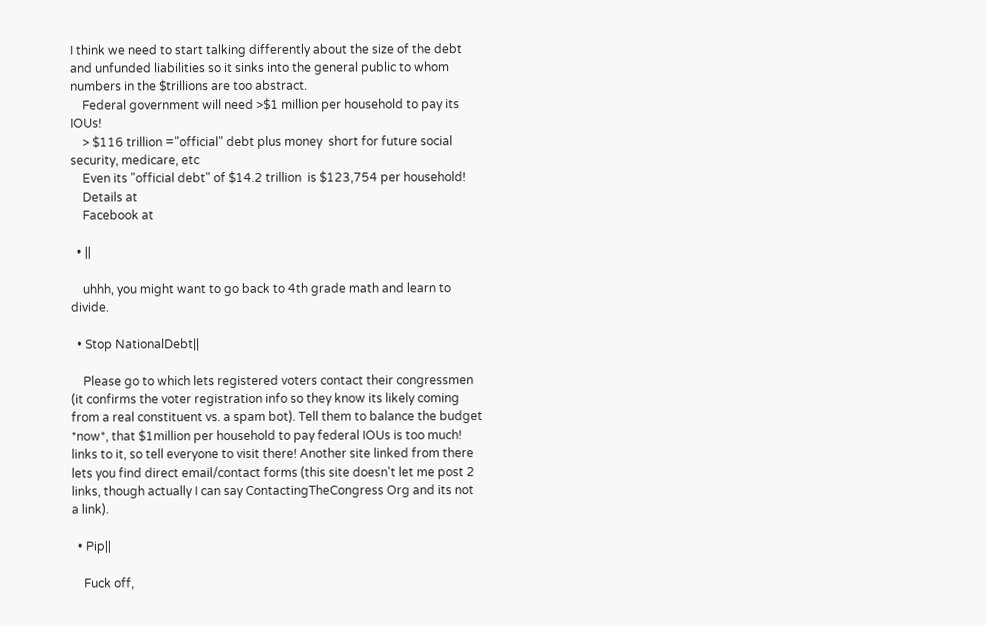I think we need to start talking differently about the size of the debt and unfunded liabilities so it sinks into the general public to whom numbers in the $trillions are too abstract.
    Federal government will need >$1 million per household to pay its IOUs!
    > $116 trillion ="official" debt plus money  short for future social security, medicare, etc
    Even its "official debt" of $14.2 trillion  is $123,754 per household!
    Details at
    Facebook at

  • ||

    uhhh, you might want to go back to 4th grade math and learn to divide.

  • Stop NationalDebt||

    Please go to which lets registered voters contact their congressmen (it confirms the voter registration info so they know its likely coming from a real constituent vs. a spam bot). Tell them to balance the budget *now*, that $1million per household to pay federal IOUs is too much! links to it, so tell everyone to visit there! Another site linked from there lets you find direct email/contact forms (this site doesn't let me post 2 links, though actually I can say ContactingTheCongress Org and its not a link).

  • Pip||

    Fuck off,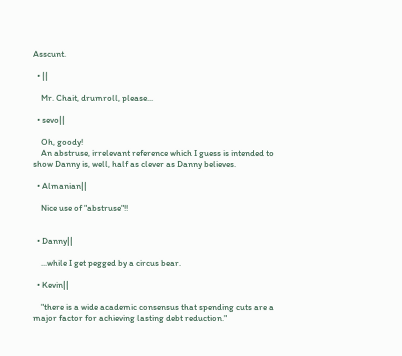Asscunt.

  • ||

    Mr. Chait, drumroll, please...

  • sevo||

    Oh, goody!
    An abstruse, irrelevant reference which I guess is intended to show Danny is, well, half as clever as Danny believes.

  • Almanian||

    Nice use of "abstruse"!!


  • Danny||

    ...while I get pegged by a circus bear.

  • Kevin||

    "there is a wide academic consensus that spending cuts are a major factor for achieving lasting debt reduction."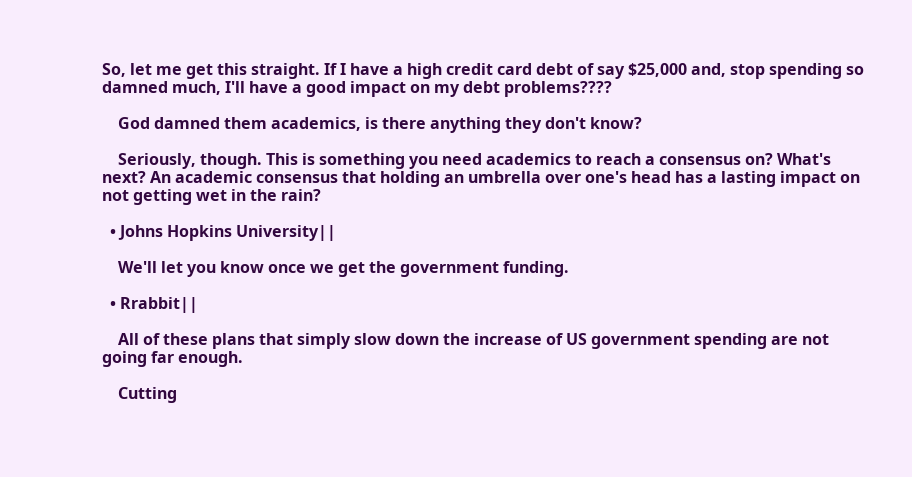So, let me get this straight. If I have a high credit card debt of say $25,000 and, stop spending so damned much, I'll have a good impact on my debt problems????

    God damned them academics, is there anything they don't know?

    Seriously, though. This is something you need academics to reach a consensus on? What's next? An academic consensus that holding an umbrella over one's head has a lasting impact on not getting wet in the rain?

  • Johns Hopkins University||

    We'll let you know once we get the government funding.

  • Rrabbit||

    All of these plans that simply slow down the increase of US government spending are not going far enough.

    Cutting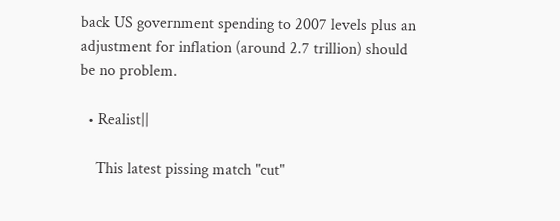back US government spending to 2007 levels plus an adjustment for inflation (around 2.7 trillion) should be no problem.

  • Realist||

    This latest pissing match "cut"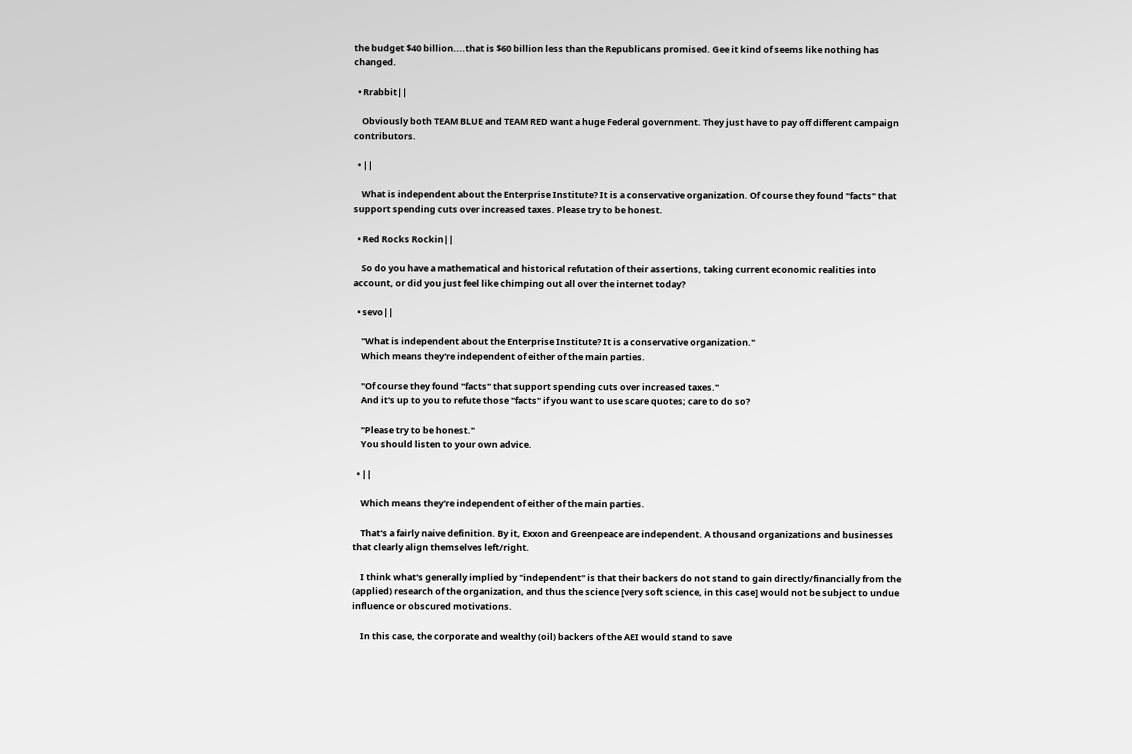the budget $40 billion....that is $60 billion less than the Republicans promised. Gee it kind of seems like nothing has changed.

  • Rrabbit||

    Obviously both TEAM BLUE and TEAM RED want a huge Federal government. They just have to pay off different campaign contributors.

  • ||

    What is independent about the Enterprise Institute? It is a conservative organization. Of course they found "facts" that support spending cuts over increased taxes. Please try to be honest.

  • Red Rocks Rockin||

    So do you have a mathematical and historical refutation of their assertions, taking current economic realities into account, or did you just feel like chimping out all over the internet today?

  • sevo||

    "What is independent about the Enterprise Institute? It is a conservative organization."
    Which means they're independent of either of the main parties.

    "Of course they found "facts" that support spending cuts over increased taxes."
    And it's up to you to refute those "facts" if you want to use scare quotes; care to do so?

    "Please try to be honest."
    You should listen to your own advice.

  • ||

    Which means they're independent of either of the main parties.

    That's a fairly naive definition. By it, Exxon and Greenpeace are independent. A thousand organizations and businesses that clearly align themselves left/right.

    I think what's generally implied by "independent" is that their backers do not stand to gain directly/financially from the (applied) research of the organization, and thus the science [very soft science, in this case] would not be subject to undue influence or obscured motivations.

    In this case, the corporate and wealthy (oil) backers of the AEI would stand to save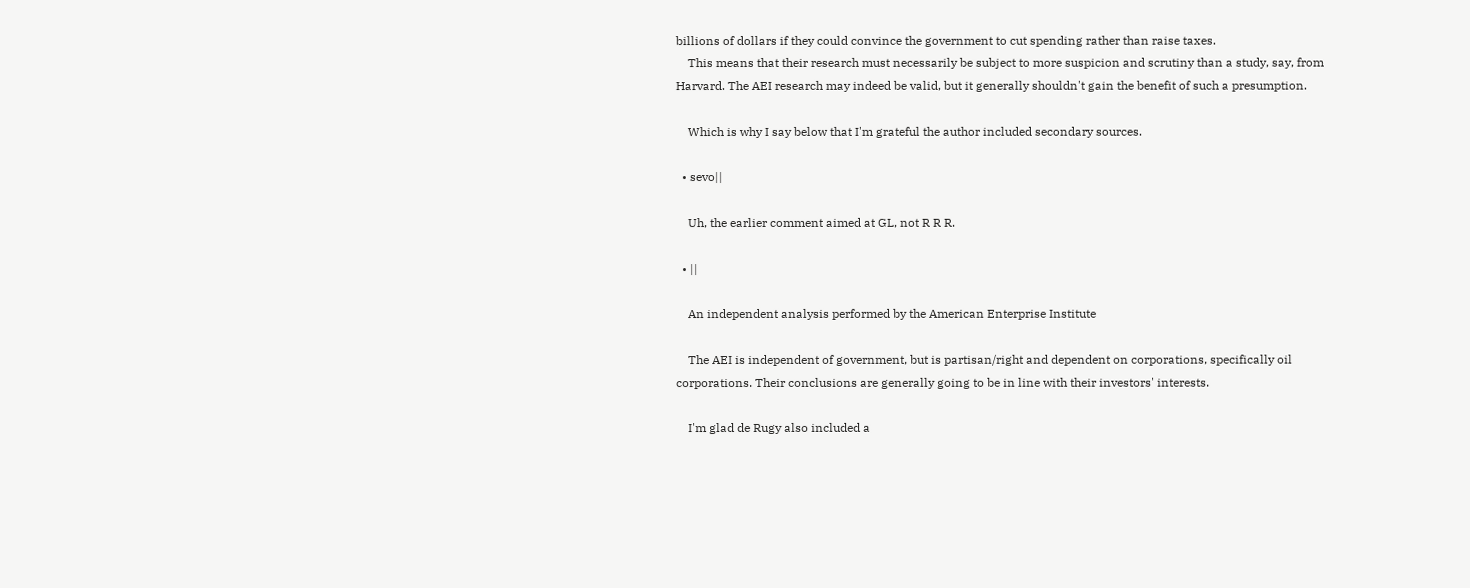billions of dollars if they could convince the government to cut spending rather than raise taxes.
    This means that their research must necessarily be subject to more suspicion and scrutiny than a study, say, from Harvard. The AEI research may indeed be valid, but it generally shouldn't gain the benefit of such a presumption.

    Which is why I say below that I'm grateful the author included secondary sources.

  • sevo||

    Uh, the earlier comment aimed at GL, not R R R.

  • ||

    An independent analysis performed by the American Enterprise Institute

    The AEI is independent of government, but is partisan/right and dependent on corporations, specifically oil corporations. Their conclusions are generally going to be in line with their investors' interests.

    I'm glad de Rugy also included a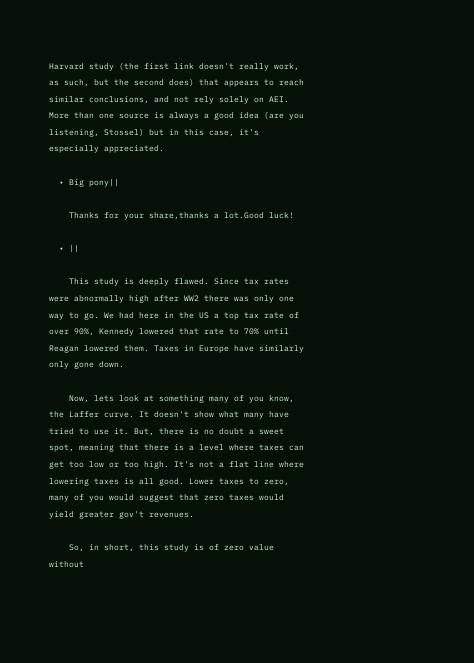Harvard study (the first link doesn't really work, as such, but the second does) that appears to reach similar conclusions, and not rely solely on AEI. More than one source is always a good idea (are you listening, Stossel) but in this case, it's especially appreciated.

  • Big pony||

    Thanks for your share,thanks a lot.Good luck!

  • ||

    This study is deeply flawed. Since tax rates were abnormally high after WW2 there was only one way to go. We had here in the US a top tax rate of over 90%, Kennedy lowered that rate to 70% until Reagan lowered them. Taxes in Europe have similarly only gone down.

    Now, lets look at something many of you know, the Laffer curve. It doesn't show what many have tried to use it. But, there is no doubt a sweet spot, meaning that there is a level where taxes can get too low or too high. It's not a flat line where lowering taxes is all good. Lower taxes to zero, many of you would suggest that zero taxes would yield greater gov't revenues.

    So, in short, this study is of zero value without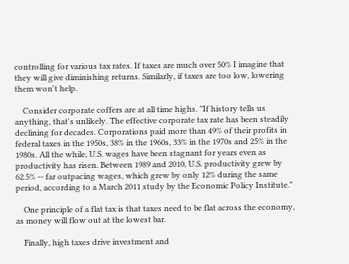controlling for various tax rates. If taxes are much over 50% I imagine that they will give diminishing returns. Similarly, if taxes are too low, lowering them won't help.

    Consider corporate coffers are at all time highs. "If history tells us anything, that's unlikely. The effective corporate tax rate has been steadily declining for decades. Corporations paid more than 49% of their profits in federal taxes in the 1950s, 38% in the 1960s, 33% in the 1970s and 25% in the 1980s. All the while, U.S. wages have been stagnant for years even as productivity has risen. Between 1989 and 2010, U.S. productivity grew by 62.5% -- far outpacing wages, which grew by only 12% during the same period, according to a March 2011 study by the Economic Policy Institute."

    One principle of a flat tax is that taxes need to be flat across the economy, as money will flow out at the lowest bar.

    Finally, high taxes drive investment and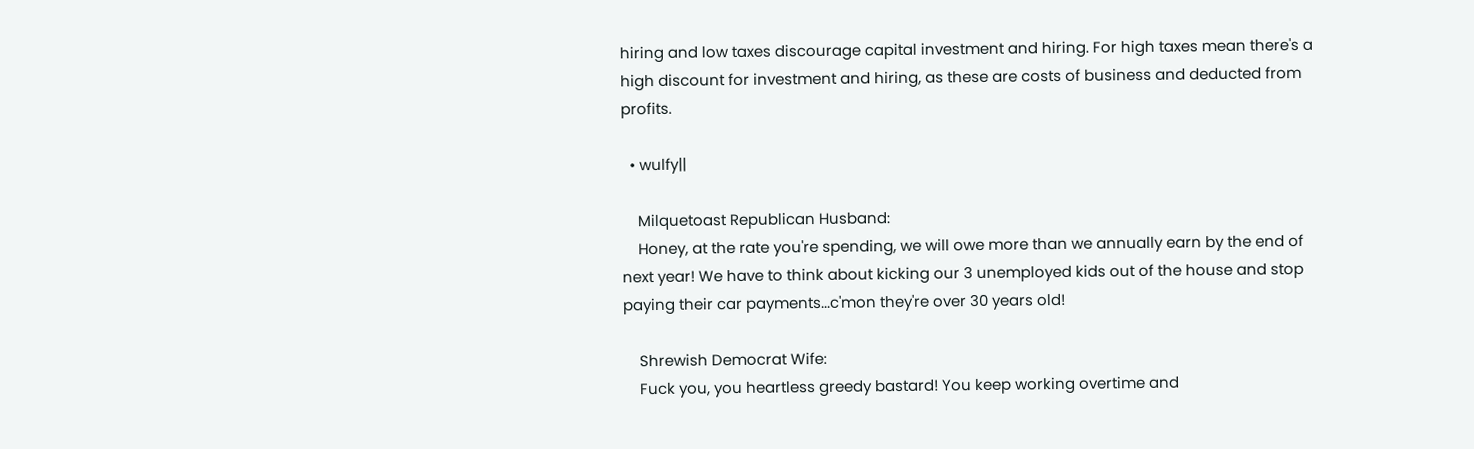hiring and low taxes discourage capital investment and hiring. For high taxes mean there's a high discount for investment and hiring, as these are costs of business and deducted from profits.

  • wulfy||

    Milquetoast Republican Husband:
    Honey, at the rate you're spending, we will owe more than we annually earn by the end of next year! We have to think about kicking our 3 unemployed kids out of the house and stop paying their car payments...c'mon they're over 30 years old!

    Shrewish Democrat Wife:
    Fuck you, you heartless greedy bastard! You keep working overtime and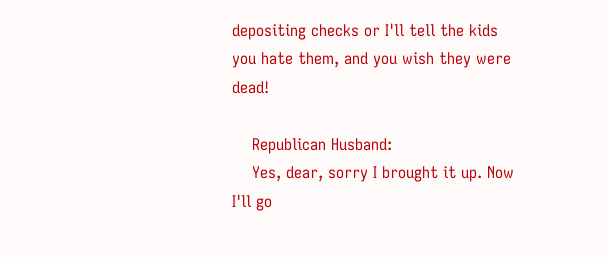depositing checks or I'll tell the kids you hate them, and you wish they were dead!

    Republican Husband:
    Yes, dear, sorry I brought it up. Now I'll go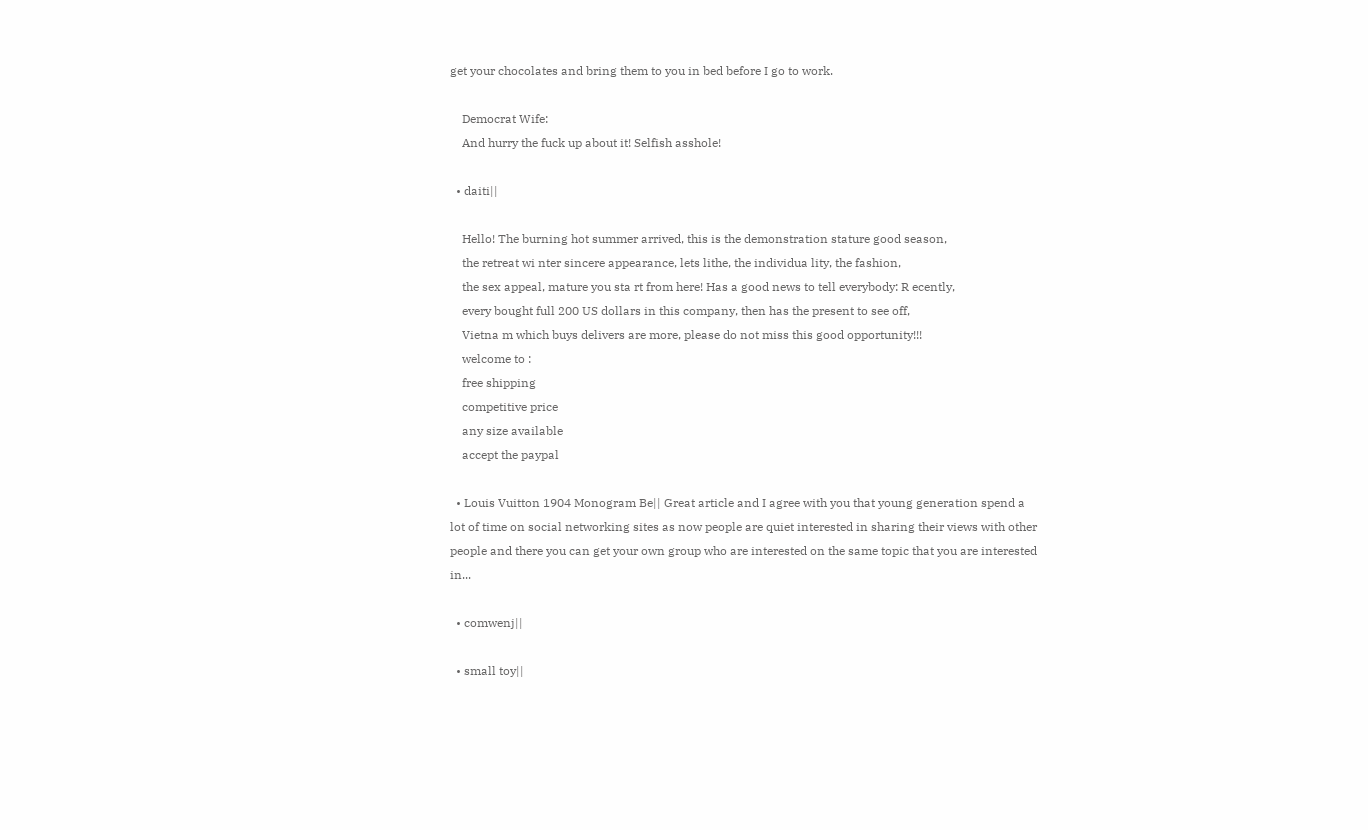get your chocolates and bring them to you in bed before I go to work.

    Democrat Wife:
    And hurry the fuck up about it! Selfish asshole!

  • daiti||

    Hello! The burning hot summer arrived, this is the demonstration stature good season,
    the retreat wi nter sincere appearance, lets lithe, the individua lity, the fashion,
    the sex appeal, mature you sta rt from here! Has a good news to tell everybody: R ecently,
    every bought full 200 US dollars in this company, then has the present to see off,
    Vietna m which buys delivers are more, please do not miss this good opportunity!!!
    welcome to :
    free shipping
    competitive price
    any size available
    accept the paypal

  • Louis Vuitton 1904 Monogram Be|| Great article and I agree with you that young generation spend a lot of time on social networking sites as now people are quiet interested in sharing their views with other people and there you can get your own group who are interested on the same topic that you are interested in...

  • comwenj||

  • small toy||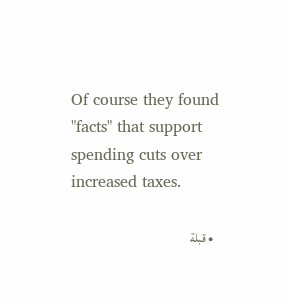Of course they found "facts" that support spending cuts over increased taxes.

  • قبلة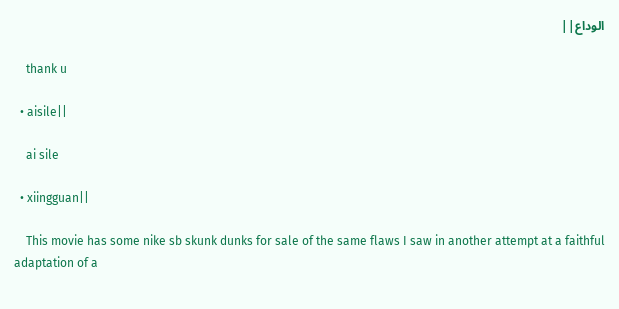الوداع||

    thank u

  • aisile||

    ai sile

  • xiingguan||

    This movie has some nike sb skunk dunks for sale of the same flaws I saw in another attempt at a faithful adaptation of a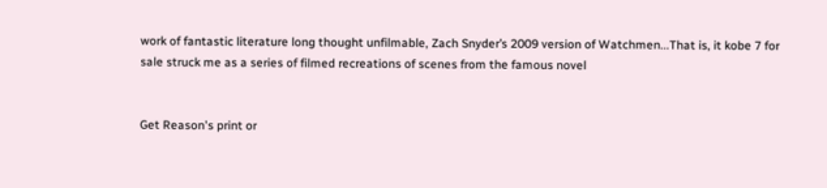work of fantastic literature long thought unfilmable, Zach Snyder’s 2009 version of Watchmen...That is, it kobe 7 for sale struck me as a series of filmed recreations of scenes from the famous novel


Get Reason's print or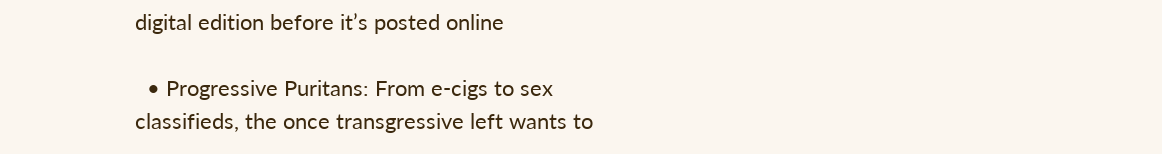digital edition before it’s posted online

  • Progressive Puritans: From e-cigs to sex classifieds, the once transgressive left wants to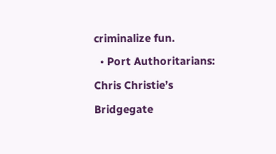criminalize fun.
  • Port Authoritarians: Chris Christie’s Bridgegate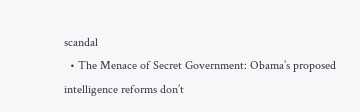scandal
  • The Menace of Secret Government: Obama’s proposed intelligence reforms don’t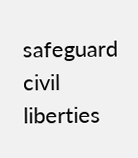safeguard civil liberties